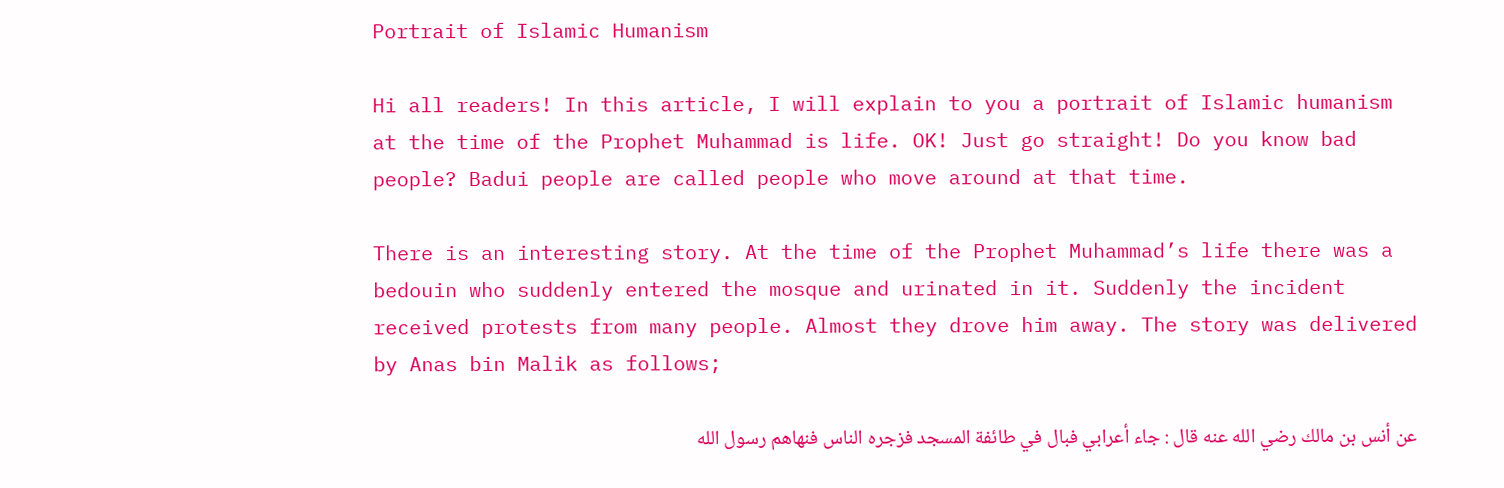Portrait of Islamic Humanism

Hi all readers! In this article, I will explain to you a portrait of Islamic humanism at the time of the Prophet Muhammad is life. OK! Just go straight! Do you know bad people? Badui people are called people who move around at that time.

There is an interesting story. At the time of the Prophet Muhammad’s life there was a bedouin who suddenly entered the mosque and urinated in it. Suddenly the incident received protests from many people. Almost they drove him away. The story was delivered by Anas bin Malik as follows;

عن أنس بن مالك رضي الله عنه قال : جاء أعرابي فبال في طائفة المسجد فزجره الناس فنهاهم رسول الله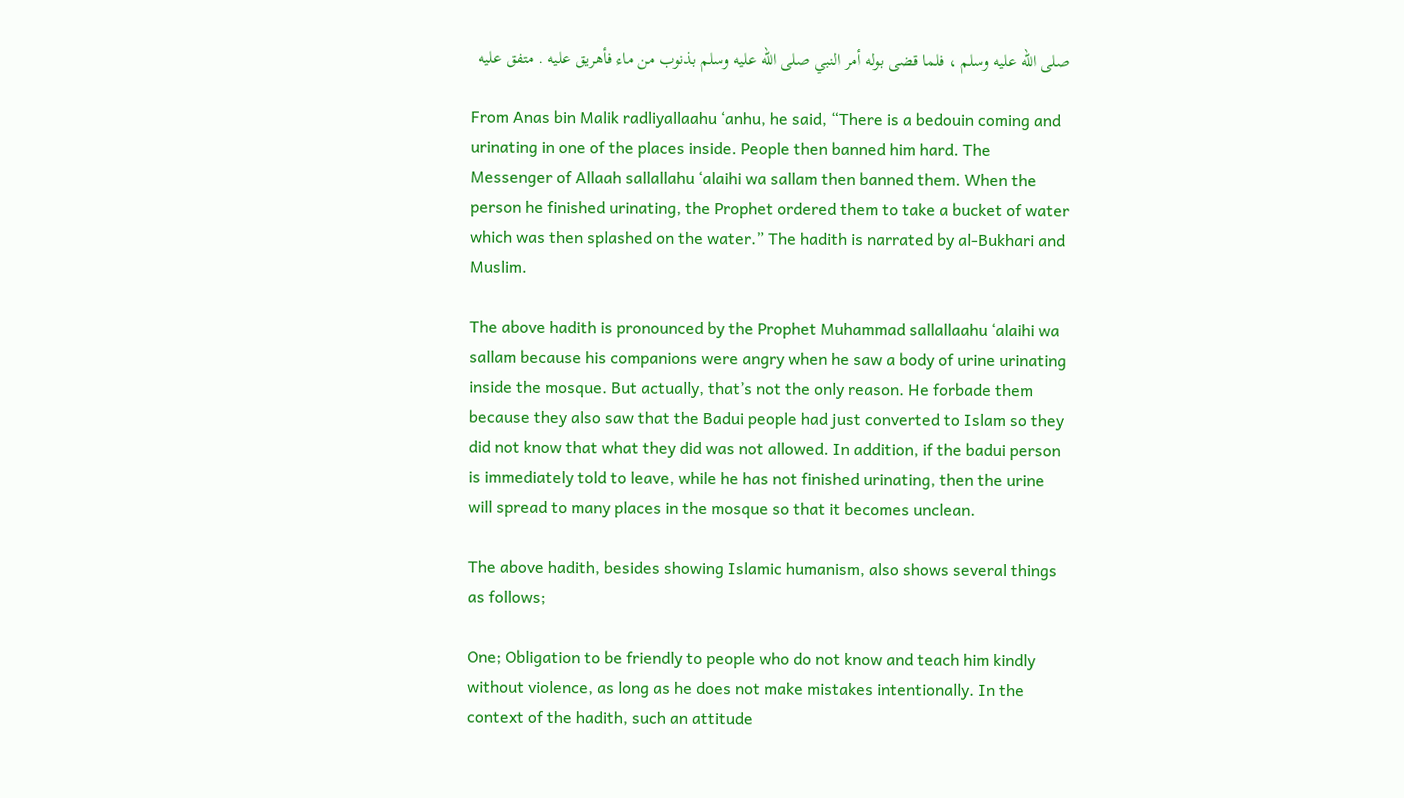صلى الله عليه وسلم ، فلما قضى بوله أمر النبي صلى الله عليه وسلم بذنوب من ماء فأهريق عليه . متفق عليه

From Anas bin Malik radliyallaahu ‘anhu, he said, “There is a bedouin coming and urinating in one of the places inside. People then banned him hard. The Messenger of Allaah sallallahu ‘alaihi wa sallam then banned them. When the person he finished urinating, the Prophet ordered them to take a bucket of water which was then splashed on the water.” The hadith is narrated by al-Bukhari and Muslim.

The above hadith is pronounced by the Prophet Muhammad sallallaahu ‘alaihi wa sallam because his companions were angry when he saw a body of urine urinating inside the mosque. But actually, that’s not the only reason. He forbade them because they also saw that the Badui people had just converted to Islam so they did not know that what they did was not allowed. In addition, if the badui person is immediately told to leave, while he has not finished urinating, then the urine will spread to many places in the mosque so that it becomes unclean.

The above hadith, besides showing Islamic humanism, also shows several things as follows;

One; Obligation to be friendly to people who do not know and teach him kindly without violence, as long as he does not make mistakes intentionally. In the context of the hadith, such an attitude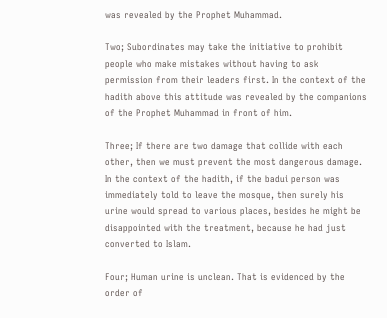was revealed by the Prophet Muhammad.

Two; Subordinates may take the initiative to prohibit people who make mistakes without having to ask permission from their leaders first. In the context of the hadith above this attitude was revealed by the companions of the Prophet Muhammad in front of him.

Three; If there are two damage that collide with each other, then we must prevent the most dangerous damage. In the context of the hadith, if the badui person was immediately told to leave the mosque, then surely his urine would spread to various places, besides he might be disappointed with the treatment, because he had just converted to Islam.

Four; Human urine is unclean. That is evidenced by the order of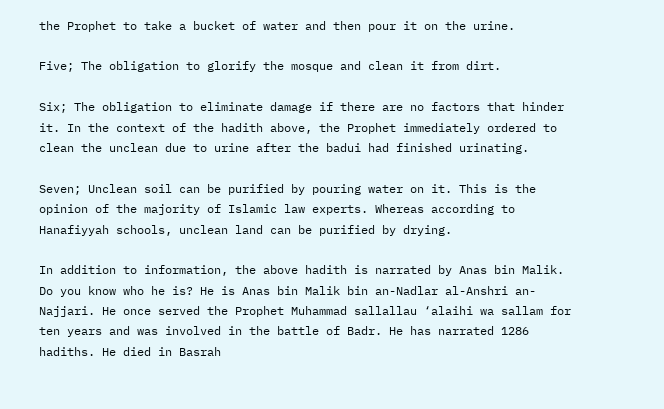the Prophet to take a bucket of water and then pour it on the urine.

Five; The obligation to glorify the mosque and clean it from dirt.

Six; The obligation to eliminate damage if there are no factors that hinder it. In the context of the hadith above, the Prophet immediately ordered to clean the unclean due to urine after the badui had finished urinating.

Seven; Unclean soil can be purified by pouring water on it. This is the opinion of the majority of Islamic law experts. Whereas according to Hanafiyyah schools, unclean land can be purified by drying.

In addition to information, the above hadith is narrated by Anas bin Malik. Do you know who he is? He is Anas bin Malik bin an-Nadlar al-Anshri an-Najjari. He once served the Prophet Muhammad sallallau ‘alaihi wa sallam for ten years and was involved in the battle of Badr. He has narrated 1286 hadiths. He died in Basrah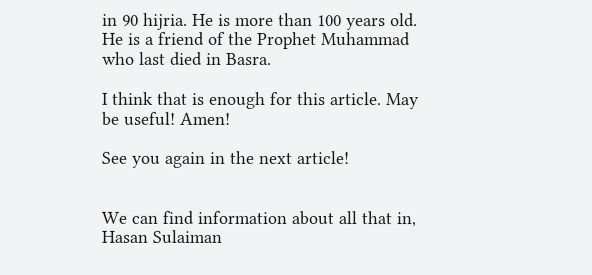in 90 hijria. He is more than 100 years old. He is a friend of the Prophet Muhammad who last died in Basra.

I think that is enough for this article. May be useful! Amen!

See you again in the next article!


We can find information about all that in, Hasan Sulaiman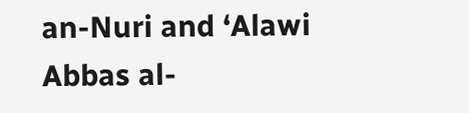an-Nuri and ‘Alawi Abbas al-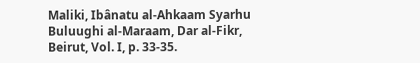Maliki, Ibânatu al-Ahkaam Syarhu Buluughi al-Maraam, Dar al-Fikr, Beirut, Vol. I, p. 33-35.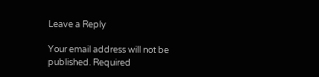Leave a Reply

Your email address will not be published. Required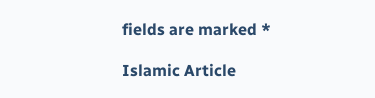fields are marked *

Islamic Article